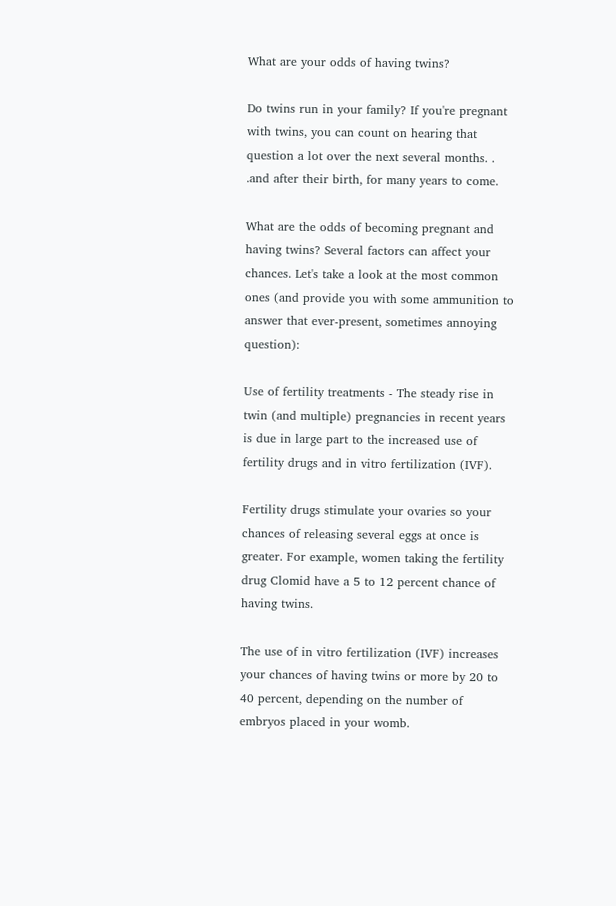What are your odds of having twins?

Do twins run in your family? If you're pregnant with twins, you can count on hearing that question a lot over the next several months. . .and after their birth, for many years to come.

What are the odds of becoming pregnant and having twins? Several factors can affect your chances. Let's take a look at the most common ones (and provide you with some ammunition to answer that ever-present, sometimes annoying question):

Use of fertility treatments - The steady rise in twin (and multiple) pregnancies in recent years is due in large part to the increased use of fertility drugs and in vitro fertilization (IVF).

Fertility drugs stimulate your ovaries so your chances of releasing several eggs at once is greater. For example, women taking the fertility drug Clomid have a 5 to 12 percent chance of having twins.

The use of in vitro fertilization (IVF) increases your chances of having twins or more by 20 to 40 percent, depending on the number of embryos placed in your womb.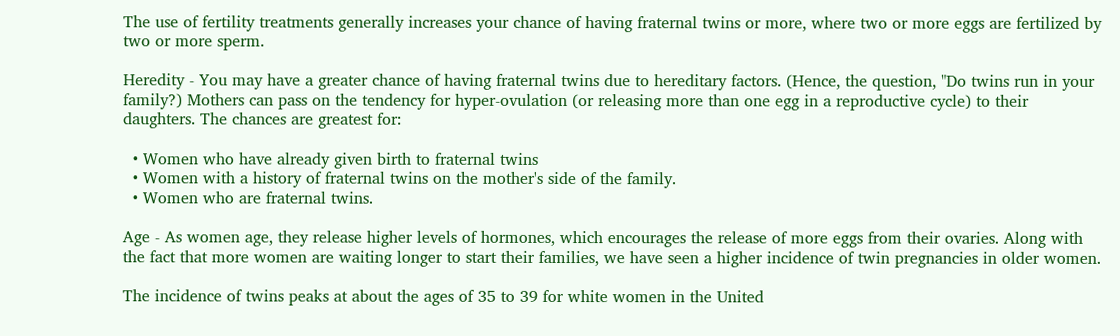The use of fertility treatments generally increases your chance of having fraternal twins or more, where two or more eggs are fertilized by two or more sperm.

Heredity - You may have a greater chance of having fraternal twins due to hereditary factors. (Hence, the question, "Do twins run in your family?) Mothers can pass on the tendency for hyper-ovulation (or releasing more than one egg in a reproductive cycle) to their daughters. The chances are greatest for:

  • Women who have already given birth to fraternal twins
  • Women with a history of fraternal twins on the mother's side of the family.
  • Women who are fraternal twins.

Age - As women age, they release higher levels of hormones, which encourages the release of more eggs from their ovaries. Along with the fact that more women are waiting longer to start their families, we have seen a higher incidence of twin pregnancies in older women.

The incidence of twins peaks at about the ages of 35 to 39 for white women in the United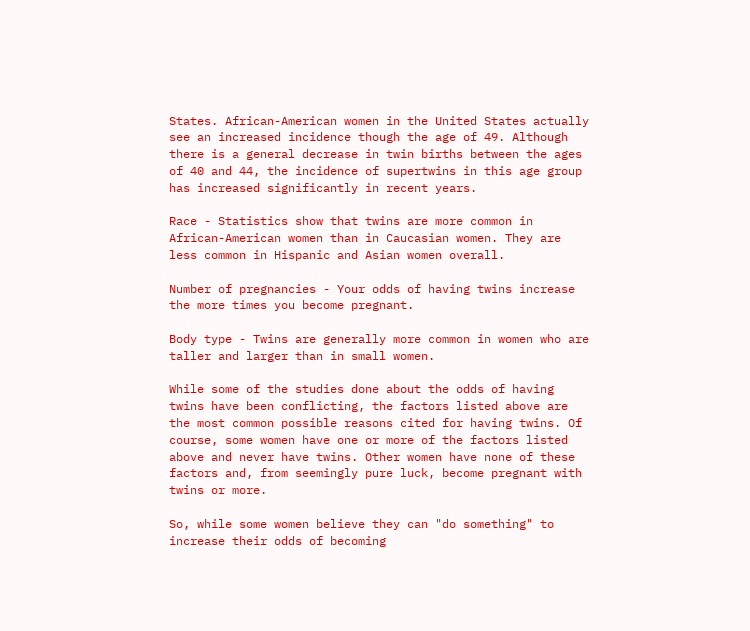States. African-American women in the United States actually see an increased incidence though the age of 49. Although there is a general decrease in twin births between the ages of 40 and 44, the incidence of supertwins in this age group has increased significantly in recent years.

Race - Statistics show that twins are more common in African-American women than in Caucasian women. They are less common in Hispanic and Asian women overall.

Number of pregnancies - Your odds of having twins increase the more times you become pregnant.

Body type - Twins are generally more common in women who are taller and larger than in small women.

While some of the studies done about the odds of having twins have been conflicting, the factors listed above are the most common possible reasons cited for having twins. Of course, some women have one or more of the factors listed above and never have twins. Other women have none of these factors and, from seemingly pure luck, become pregnant with twins or more.

So, while some women believe they can "do something" to increase their odds of becoming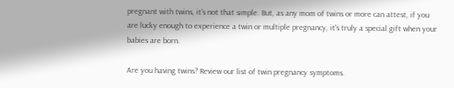pregnant with twins, it's not that simple. But, as any mom of twins or more can attest, if you are lucky enough to experience a twin or multiple pregnancy, it's truly a special gift when your babies are born.

Are you having twins? Review our list of twin pregnancy symptoms.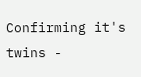Confirming it's twins -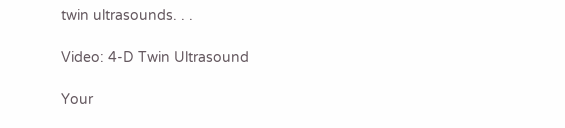twin ultrasounds. . .

Video: 4-D Twin Ultrasound

Your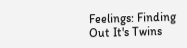Feelings: Finding Out It's Twins